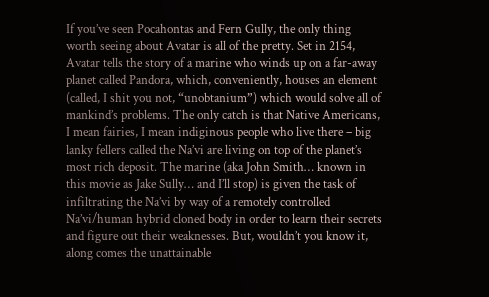If you’ve seen Pocahontas and Fern Gully, the only thing worth seeing about Avatar is all of the pretty. Set in 2154, Avatar tells the story of a marine who winds up on a far-away planet called Pandora, which, conveniently, houses an element (called, I shit you not, “unobtanium”) which would solve all of mankind’s problems. The only catch is that Native Americans, I mean fairies, I mean indiginous people who live there – big lanky fellers called the Na’vi are living on top of the planet’s most rich deposit. The marine (aka John Smith… known in this movie as Jake Sully… and I’ll stop) is given the task of infiltrating the Na’vi by way of a remotely controlled Na’vi/human hybrid cloned body in order to learn their secrets and figure out their weaknesses. But, wouldn’t you know it, along comes the unattainable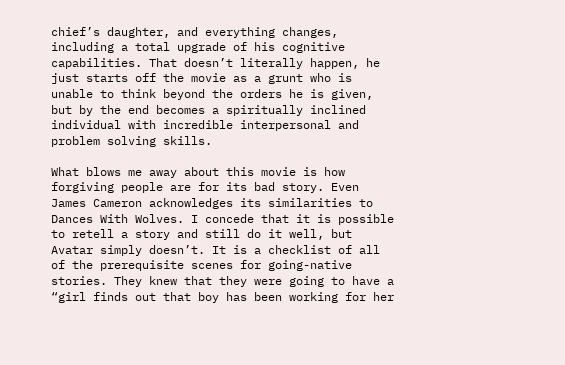chief’s daughter, and everything changes, including a total upgrade of his cognitive capabilities. That doesn’t literally happen, he just starts off the movie as a grunt who is unable to think beyond the orders he is given, but by the end becomes a spiritually inclined individual with incredible interpersonal and problem solving skills.

What blows me away about this movie is how forgiving people are for its bad story. Even James Cameron acknowledges its similarities to Dances With Wolves. I concede that it is possible to retell a story and still do it well, but Avatar simply doesn’t. It is a checklist of all of the prerequisite scenes for going-native stories. They knew that they were going to have a “girl finds out that boy has been working for her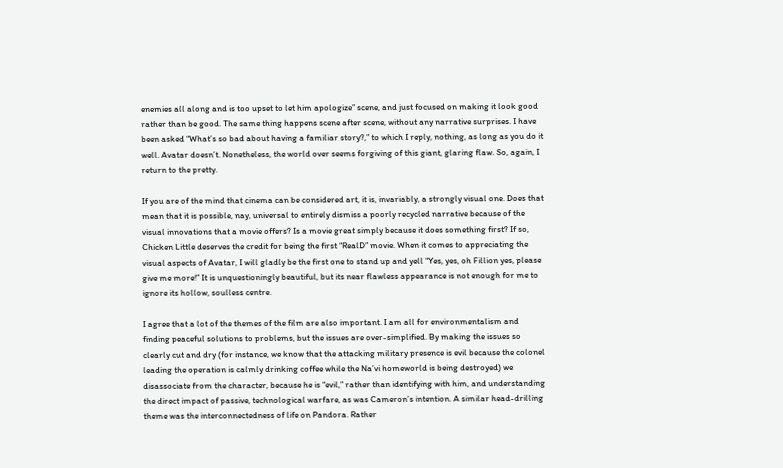enemies all along and is too upset to let him apologize” scene, and just focused on making it look good rather than be good. The same thing happens scene after scene, without any narrative surprises. I have been asked “What’s so bad about having a familiar story?,” to which I reply, nothing, as long as you do it well. Avatar doesn’t. Nonetheless, the world over seems forgiving of this giant, glaring flaw. So, again, I return to the pretty.

If you are of the mind that cinema can be considered art, it is, invariably, a strongly visual one. Does that mean that it is possible, nay, universal to entirely dismiss a poorly recycled narrative because of the visual innovations that a movie offers? Is a movie great simply because it does something first? If so, Chicken Little deserves the credit for being the first “RealD” movie. When it comes to appreciating the visual aspects of Avatar, I will gladly be the first one to stand up and yell “Yes, yes, oh Fillion yes, please give me more!” It is unquestioningly beautiful, but its near flawless appearance is not enough for me to ignore its hollow, soulless centre.

I agree that a lot of the themes of the film are also important. I am all for environmentalism and finding peaceful solutions to problems, but the issues are over-simplified. By making the issues so clearly cut and dry (for instance, we know that the attacking military presence is evil because the colonel leading the operation is calmly drinking coffee while the Na’vi homeworld is being destroyed) we disassociate from the character, because he is “evil,” rather than identifying with him, and understanding the direct impact of passive, technological warfare, as was Cameron’s intention. A similar head-drilling theme was the interconnectedness of life on Pandora. Rather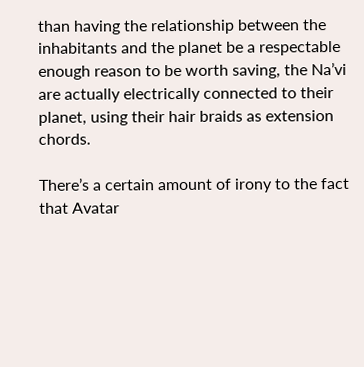than having the relationship between the inhabitants and the planet be a respectable enough reason to be worth saving, the Na’vi are actually electrically connected to their planet, using their hair braids as extension chords.

There’s a certain amount of irony to the fact that Avatar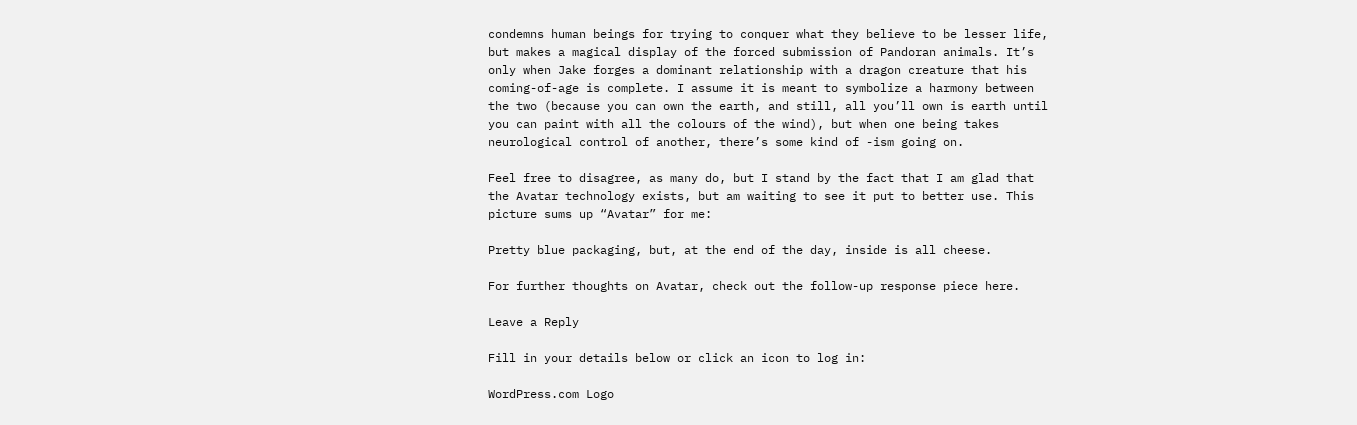condemns human beings for trying to conquer what they believe to be lesser life, but makes a magical display of the forced submission of Pandoran animals. It’s only when Jake forges a dominant relationship with a dragon creature that his coming-of-age is complete. I assume it is meant to symbolize a harmony between the two (because you can own the earth, and still, all you’ll own is earth until you can paint with all the colours of the wind), but when one being takes neurological control of another, there’s some kind of -ism going on.

Feel free to disagree, as many do, but I stand by the fact that I am glad that the Avatar technology exists, but am waiting to see it put to better use. This picture sums up “Avatar” for me:

Pretty blue packaging, but, at the end of the day, inside is all cheese.

For further thoughts on Avatar, check out the follow-up response piece here.

Leave a Reply

Fill in your details below or click an icon to log in:

WordPress.com Logo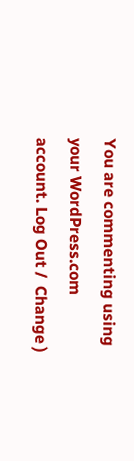You are commenting using your WordPress.com account. Log Out /  Change )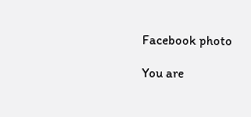Facebook photo

You are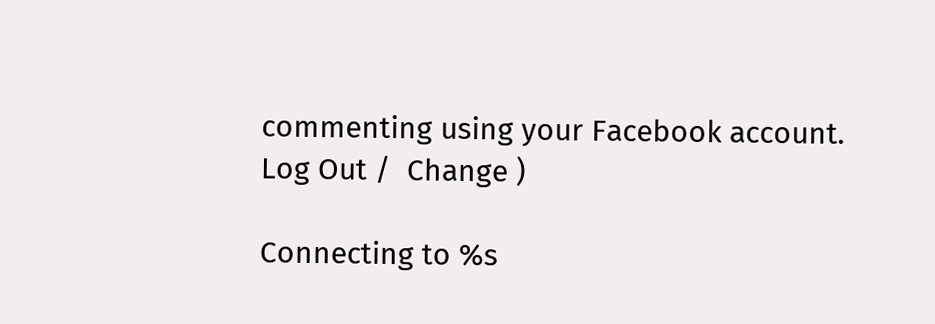commenting using your Facebook account. Log Out /  Change )

Connecting to %s